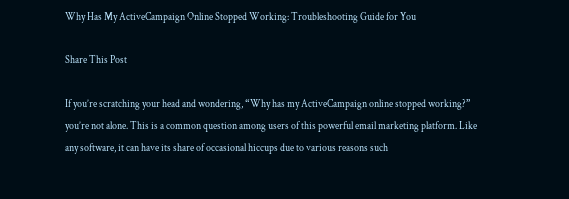Why Has My ActiveCampaign Online Stopped Working: Troubleshooting Guide for You

Share This Post

If you’re scratching your head and wondering, “Why has my ActiveCampaign online stopped working?” you’re not alone. This is a common question among users of this powerful email marketing platform. Like any software, it can have its share of occasional hiccups due to various reasons such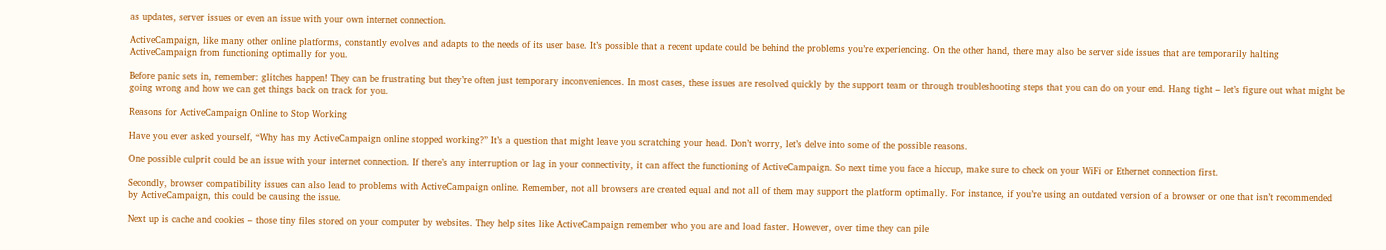as updates, server issues or even an issue with your own internet connection.

ActiveCampaign, like many other online platforms, constantly evolves and adapts to the needs of its user base. It’s possible that a recent update could be behind the problems you’re experiencing. On the other hand, there may also be server side issues that are temporarily halting ActiveCampaign from functioning optimally for you.

Before panic sets in, remember: glitches happen! They can be frustrating but they’re often just temporary inconveniences. In most cases, these issues are resolved quickly by the support team or through troubleshooting steps that you can do on your end. Hang tight – let’s figure out what might be going wrong and how we can get things back on track for you.

Reasons for ActiveCampaign Online to Stop Working

Have you ever asked yourself, “Why has my ActiveCampaign online stopped working?” It’s a question that might leave you scratching your head. Don’t worry, let’s delve into some of the possible reasons.

One possible culprit could be an issue with your internet connection. If there’s any interruption or lag in your connectivity, it can affect the functioning of ActiveCampaign. So next time you face a hiccup, make sure to check on your WiFi or Ethernet connection first.

Secondly, browser compatibility issues can also lead to problems with ActiveCampaign online. Remember, not all browsers are created equal and not all of them may support the platform optimally. For instance, if you’re using an outdated version of a browser or one that isn’t recommended by ActiveCampaign, this could be causing the issue.

Next up is cache and cookies – those tiny files stored on your computer by websites. They help sites like ActiveCampaign remember who you are and load faster. However, over time they can pile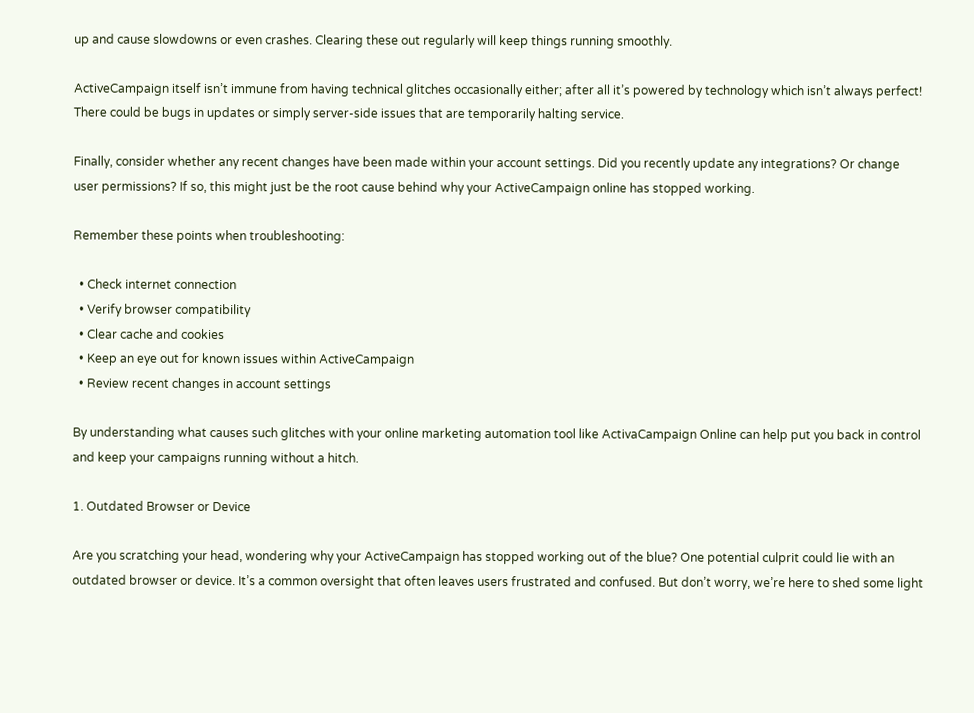up and cause slowdowns or even crashes. Clearing these out regularly will keep things running smoothly.

ActiveCampaign itself isn’t immune from having technical glitches occasionally either; after all it’s powered by technology which isn’t always perfect! There could be bugs in updates or simply server-side issues that are temporarily halting service.

Finally, consider whether any recent changes have been made within your account settings. Did you recently update any integrations? Or change user permissions? If so, this might just be the root cause behind why your ActiveCampaign online has stopped working.

Remember these points when troubleshooting:

  • Check internet connection
  • Verify browser compatibility
  • Clear cache and cookies
  • Keep an eye out for known issues within ActiveCampaign
  • Review recent changes in account settings

By understanding what causes such glitches with your online marketing automation tool like ActivaCampaign Online can help put you back in control and keep your campaigns running without a hitch.

1. Outdated Browser or Device

Are you scratching your head, wondering why your ActiveCampaign has stopped working out of the blue? One potential culprit could lie with an outdated browser or device. It’s a common oversight that often leaves users frustrated and confused. But don’t worry, we’re here to shed some light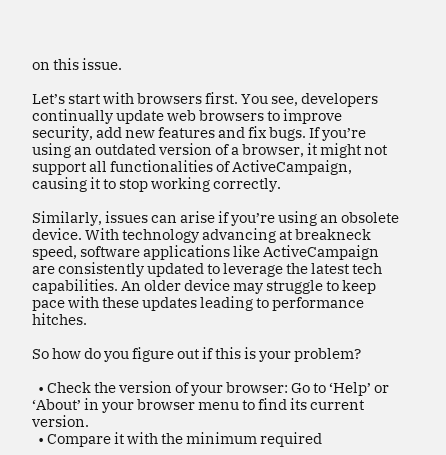on this issue.

Let’s start with browsers first. You see, developers continually update web browsers to improve security, add new features and fix bugs. If you’re using an outdated version of a browser, it might not support all functionalities of ActiveCampaign, causing it to stop working correctly.

Similarly, issues can arise if you’re using an obsolete device. With technology advancing at breakneck speed, software applications like ActiveCampaign are consistently updated to leverage the latest tech capabilities. An older device may struggle to keep pace with these updates leading to performance hitches.

So how do you figure out if this is your problem?

  • Check the version of your browser: Go to ‘Help’ or ‘About’ in your browser menu to find its current version.
  • Compare it with the minimum required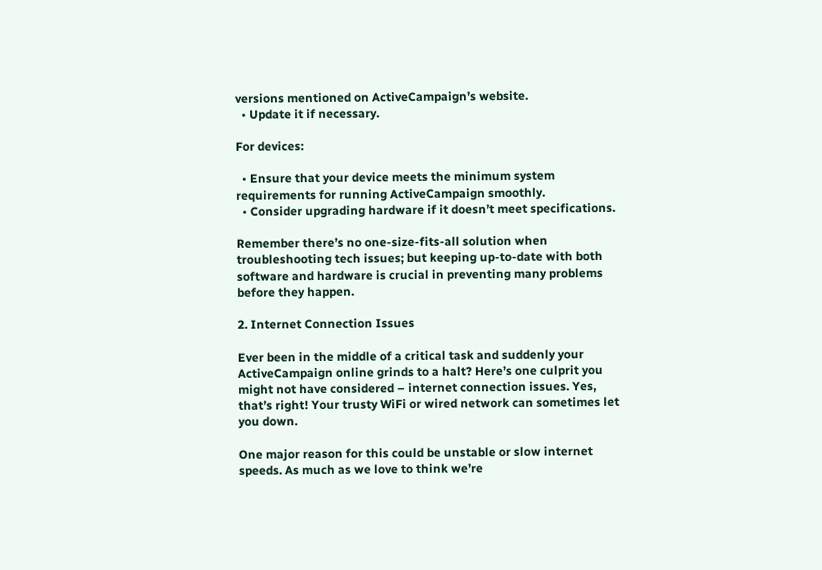versions mentioned on ActiveCampaign’s website.
  • Update it if necessary.

For devices:

  • Ensure that your device meets the minimum system requirements for running ActiveCampaign smoothly.
  • Consider upgrading hardware if it doesn’t meet specifications.

Remember there’s no one-size-fits-all solution when troubleshooting tech issues; but keeping up-to-date with both software and hardware is crucial in preventing many problems before they happen.

2. Internet Connection Issues

Ever been in the middle of a critical task and suddenly your ActiveCampaign online grinds to a halt? Here’s one culprit you might not have considered – internet connection issues. Yes, that’s right! Your trusty WiFi or wired network can sometimes let you down.

One major reason for this could be unstable or slow internet speeds. As much as we love to think we’re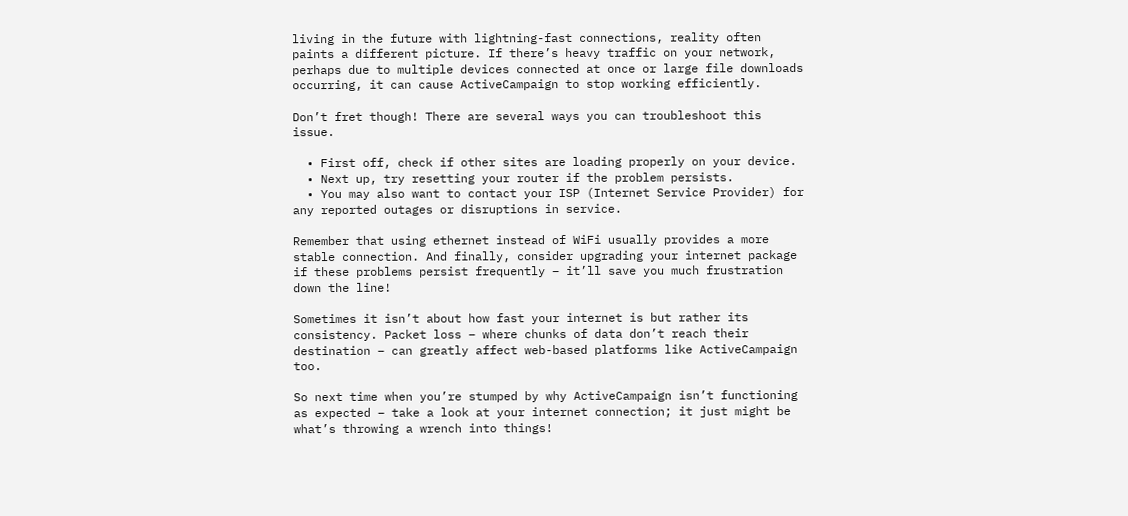living in the future with lightning-fast connections, reality often paints a different picture. If there’s heavy traffic on your network, perhaps due to multiple devices connected at once or large file downloads occurring, it can cause ActiveCampaign to stop working efficiently.

Don’t fret though! There are several ways you can troubleshoot this issue.

  • First off, check if other sites are loading properly on your device.
  • Next up, try resetting your router if the problem persists.
  • You may also want to contact your ISP (Internet Service Provider) for any reported outages or disruptions in service.

Remember that using ethernet instead of WiFi usually provides a more stable connection. And finally, consider upgrading your internet package if these problems persist frequently – it’ll save you much frustration down the line!

Sometimes it isn’t about how fast your internet is but rather its consistency. Packet loss – where chunks of data don’t reach their destination – can greatly affect web-based platforms like ActiveCampaign too.

So next time when you’re stumped by why ActiveCampaign isn’t functioning as expected – take a look at your internet connection; it just might be what’s throwing a wrench into things!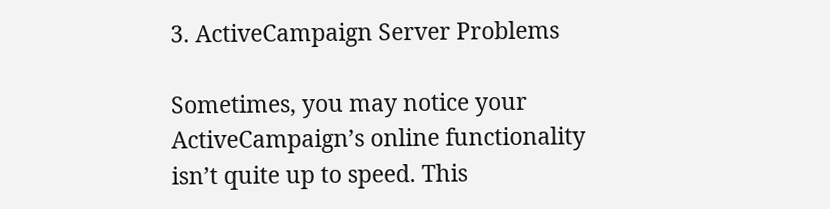3. ActiveCampaign Server Problems

Sometimes, you may notice your ActiveCampaign’s online functionality isn’t quite up to speed. This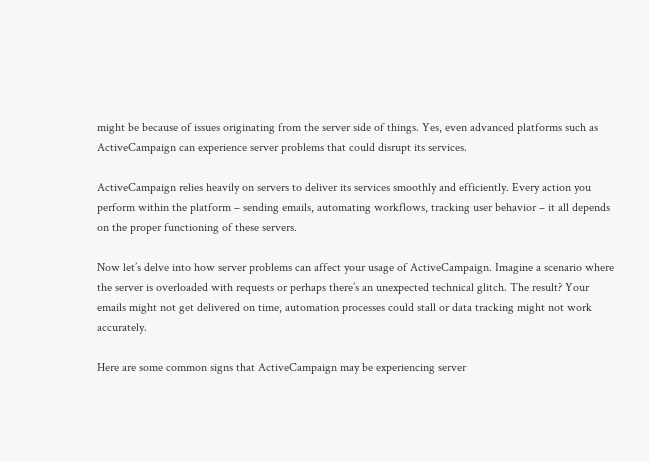might be because of issues originating from the server side of things. Yes, even advanced platforms such as ActiveCampaign can experience server problems that could disrupt its services.

ActiveCampaign relies heavily on servers to deliver its services smoothly and efficiently. Every action you perform within the platform – sending emails, automating workflows, tracking user behavior – it all depends on the proper functioning of these servers.

Now let’s delve into how server problems can affect your usage of ActiveCampaign. Imagine a scenario where the server is overloaded with requests or perhaps there’s an unexpected technical glitch. The result? Your emails might not get delivered on time, automation processes could stall or data tracking might not work accurately.

Here are some common signs that ActiveCampaign may be experiencing server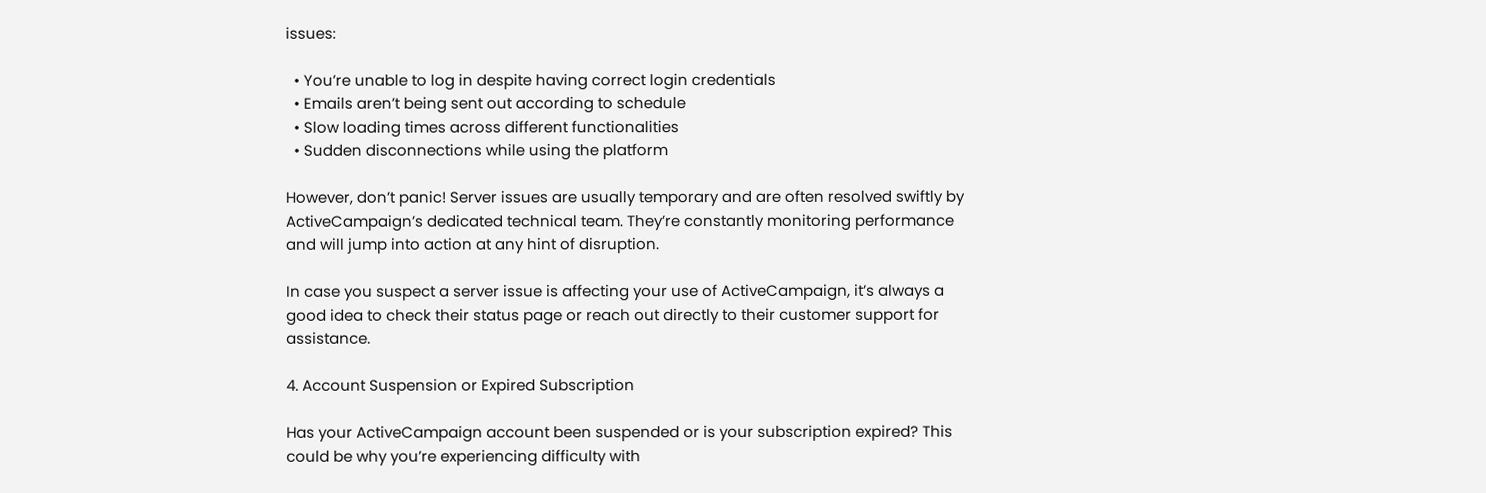issues:

  • You’re unable to log in despite having correct login credentials
  • Emails aren’t being sent out according to schedule
  • Slow loading times across different functionalities
  • Sudden disconnections while using the platform

However, don’t panic! Server issues are usually temporary and are often resolved swiftly by ActiveCampaign’s dedicated technical team. They’re constantly monitoring performance and will jump into action at any hint of disruption.

In case you suspect a server issue is affecting your use of ActiveCampaign, it’s always a good idea to check their status page or reach out directly to their customer support for assistance.

4. Account Suspension or Expired Subscription

Has your ActiveCampaign account been suspended or is your subscription expired? This could be why you’re experiencing difficulty with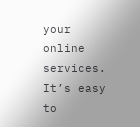your online services. It’s easy to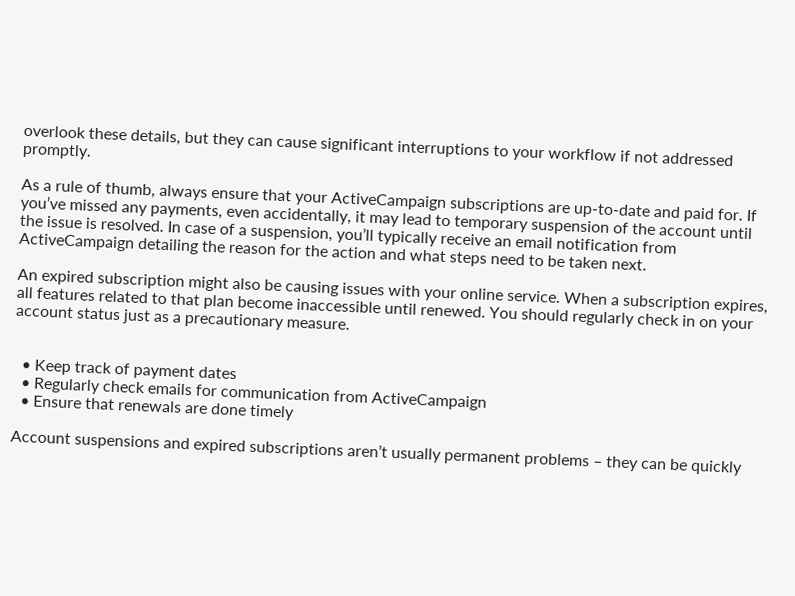overlook these details, but they can cause significant interruptions to your workflow if not addressed promptly.

As a rule of thumb, always ensure that your ActiveCampaign subscriptions are up-to-date and paid for. If you’ve missed any payments, even accidentally, it may lead to temporary suspension of the account until the issue is resolved. In case of a suspension, you’ll typically receive an email notification from ActiveCampaign detailing the reason for the action and what steps need to be taken next.

An expired subscription might also be causing issues with your online service. When a subscription expires, all features related to that plan become inaccessible until renewed. You should regularly check in on your account status just as a precautionary measure.


  • Keep track of payment dates
  • Regularly check emails for communication from ActiveCampaign
  • Ensure that renewals are done timely

Account suspensions and expired subscriptions aren’t usually permanent problems – they can be quickly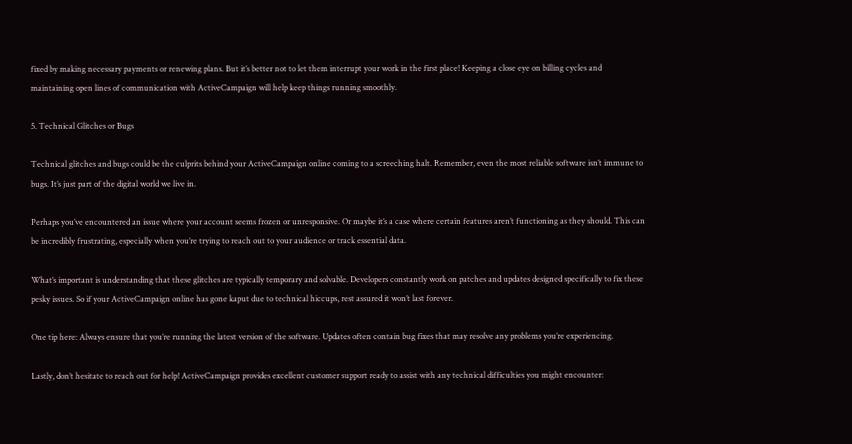fixed by making necessary payments or renewing plans. But it’s better not to let them interrupt your work in the first place! Keeping a close eye on billing cycles and maintaining open lines of communication with ActiveCampaign will help keep things running smoothly.

5. Technical Glitches or Bugs

Technical glitches and bugs could be the culprits behind your ActiveCampaign online coming to a screeching halt. Remember, even the most reliable software isn’t immune to bugs. It’s just part of the digital world we live in.

Perhaps you’ve encountered an issue where your account seems frozen or unresponsive. Or maybe it’s a case where certain features aren’t functioning as they should. This can be incredibly frustrating, especially when you’re trying to reach out to your audience or track essential data.

What’s important is understanding that these glitches are typically temporary and solvable. Developers constantly work on patches and updates designed specifically to fix these pesky issues. So if your ActiveCampaign online has gone kaput due to technical hiccups, rest assured it won’t last forever.

One tip here: Always ensure that you’re running the latest version of the software. Updates often contain bug fixes that may resolve any problems you’re experiencing.

Lastly, don’t hesitate to reach out for help! ActiveCampaign provides excellent customer support ready to assist with any technical difficulties you might encounter: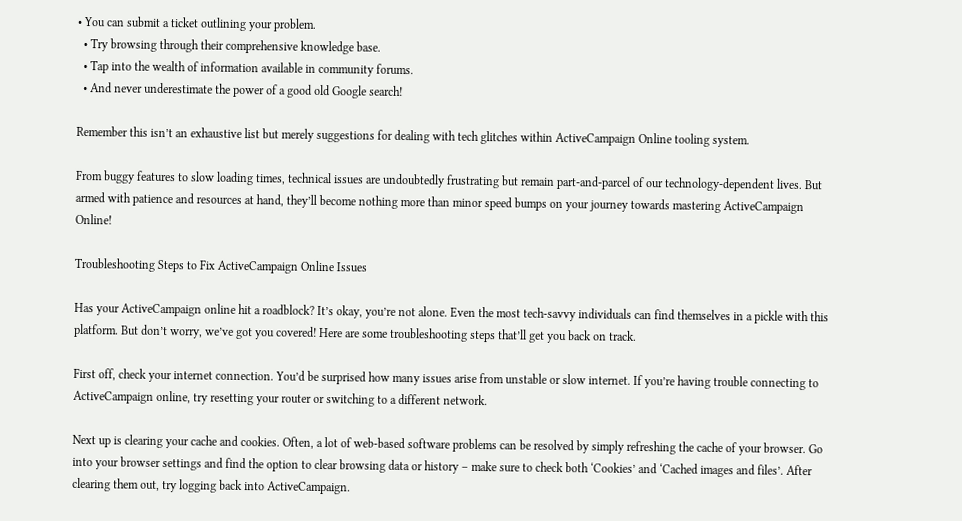• You can submit a ticket outlining your problem.
  • Try browsing through their comprehensive knowledge base.
  • Tap into the wealth of information available in community forums.
  • And never underestimate the power of a good old Google search!

Remember this isn’t an exhaustive list but merely suggestions for dealing with tech glitches within ActiveCampaign Online tooling system.

From buggy features to slow loading times, technical issues are undoubtedly frustrating but remain part-and-parcel of our technology-dependent lives. But armed with patience and resources at hand, they’ll become nothing more than minor speed bumps on your journey towards mastering ActiveCampaign Online!

Troubleshooting Steps to Fix ActiveCampaign Online Issues

Has your ActiveCampaign online hit a roadblock? It’s okay, you’re not alone. Even the most tech-savvy individuals can find themselves in a pickle with this platform. But don’t worry, we’ve got you covered! Here are some troubleshooting steps that’ll get you back on track.

First off, check your internet connection. You’d be surprised how many issues arise from unstable or slow internet. If you’re having trouble connecting to ActiveCampaign online, try resetting your router or switching to a different network.

Next up is clearing your cache and cookies. Often, a lot of web-based software problems can be resolved by simply refreshing the cache of your browser. Go into your browser settings and find the option to clear browsing data or history – make sure to check both ‘Cookies’ and ‘Cached images and files’. After clearing them out, try logging back into ActiveCampaign.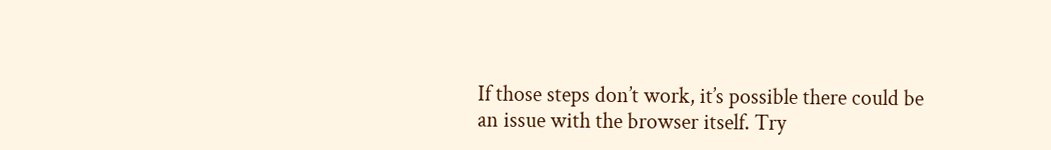If those steps don’t work, it’s possible there could be an issue with the browser itself. Try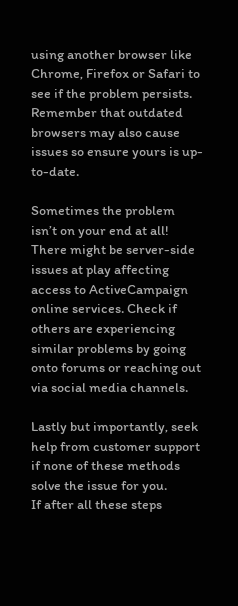using another browser like Chrome, Firefox or Safari to see if the problem persists. Remember that outdated browsers may also cause issues so ensure yours is up-to-date.

Sometimes the problem isn’t on your end at all! There might be server-side issues at play affecting access to ActiveCampaign online services. Check if others are experiencing similar problems by going onto forums or reaching out via social media channels.

Lastly but importantly, seek help from customer support if none of these methods solve the issue for you.
If after all these steps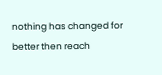nothing has changed for better then reach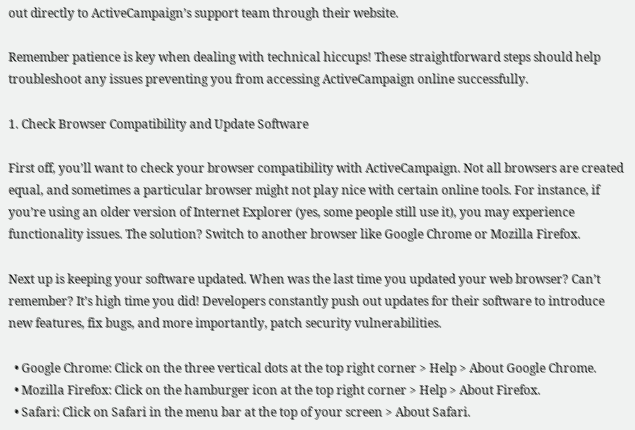out directly to ActiveCampaign’s support team through their website.

Remember patience is key when dealing with technical hiccups! These straightforward steps should help troubleshoot any issues preventing you from accessing ActiveCampaign online successfully.

1. Check Browser Compatibility and Update Software

First off, you’ll want to check your browser compatibility with ActiveCampaign. Not all browsers are created equal, and sometimes a particular browser might not play nice with certain online tools. For instance, if you’re using an older version of Internet Explorer (yes, some people still use it), you may experience functionality issues. The solution? Switch to another browser like Google Chrome or Mozilla Firefox.

Next up is keeping your software updated. When was the last time you updated your web browser? Can’t remember? It’s high time you did! Developers constantly push out updates for their software to introduce new features, fix bugs, and more importantly, patch security vulnerabilities.

  • Google Chrome: Click on the three vertical dots at the top right corner > Help > About Google Chrome.
  • Mozilla Firefox: Click on the hamburger icon at the top right corner > Help > About Firefox.
  • Safari: Click on Safari in the menu bar at the top of your screen > About Safari.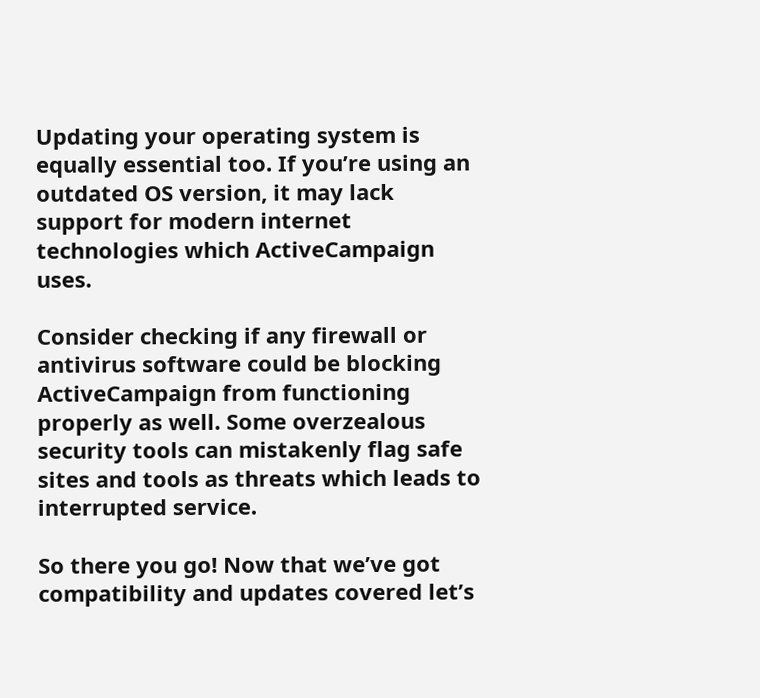Updating your operating system is equally essential too. If you’re using an outdated OS version, it may lack support for modern internet technologies which ActiveCampaign uses.

Consider checking if any firewall or antivirus software could be blocking ActiveCampaign from functioning properly as well. Some overzealous security tools can mistakenly flag safe sites and tools as threats which leads to interrupted service.

So there you go! Now that we’ve got compatibility and updates covered let’s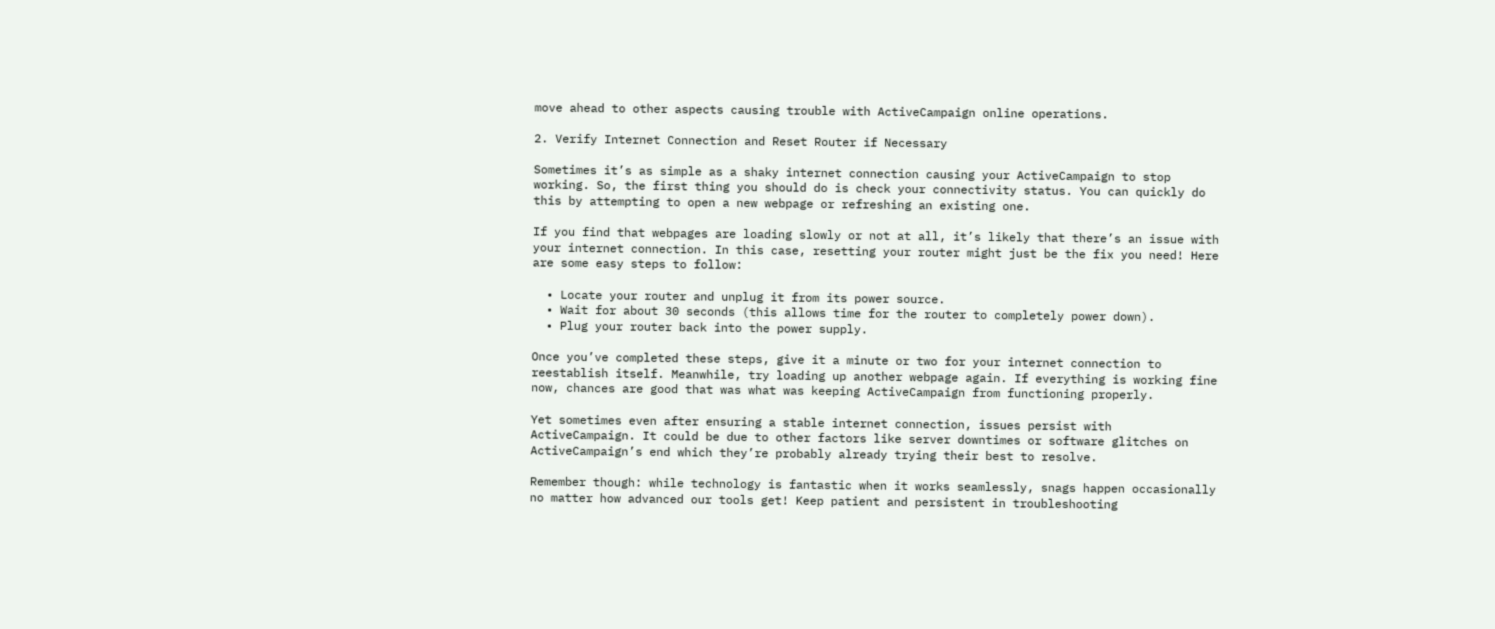move ahead to other aspects causing trouble with ActiveCampaign online operations.

2. Verify Internet Connection and Reset Router if Necessary

Sometimes it’s as simple as a shaky internet connection causing your ActiveCampaign to stop working. So, the first thing you should do is check your connectivity status. You can quickly do this by attempting to open a new webpage or refreshing an existing one.

If you find that webpages are loading slowly or not at all, it’s likely that there’s an issue with your internet connection. In this case, resetting your router might just be the fix you need! Here are some easy steps to follow:

  • Locate your router and unplug it from its power source.
  • Wait for about 30 seconds (this allows time for the router to completely power down).
  • Plug your router back into the power supply.

Once you’ve completed these steps, give it a minute or two for your internet connection to reestablish itself. Meanwhile, try loading up another webpage again. If everything is working fine now, chances are good that was what was keeping ActiveCampaign from functioning properly.

Yet sometimes even after ensuring a stable internet connection, issues persist with ActiveCampaign. It could be due to other factors like server downtimes or software glitches on ActiveCampaign’s end which they’re probably already trying their best to resolve.

Remember though: while technology is fantastic when it works seamlessly, snags happen occasionally no matter how advanced our tools get! Keep patient and persistent in troubleshooting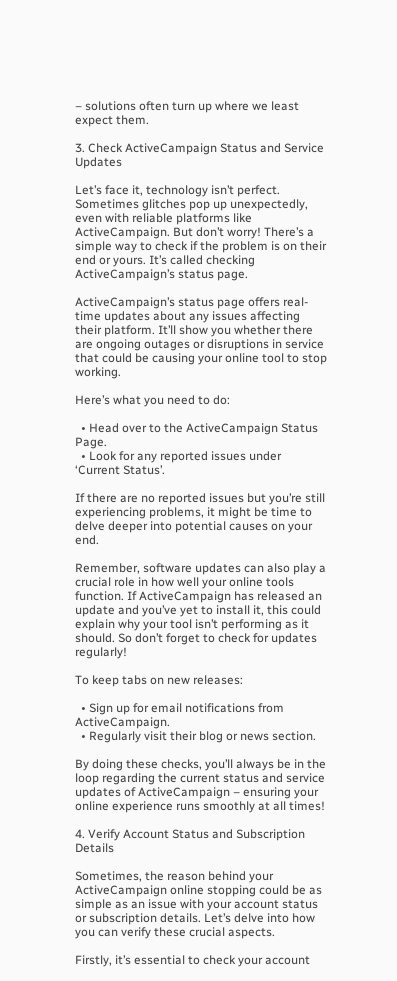– solutions often turn up where we least expect them.

3. Check ActiveCampaign Status and Service Updates

Let’s face it, technology isn’t perfect. Sometimes glitches pop up unexpectedly, even with reliable platforms like ActiveCampaign. But don’t worry! There’s a simple way to check if the problem is on their end or yours. It’s called checking ActiveCampaign’s status page.

ActiveCampaign’s status page offers real-time updates about any issues affecting their platform. It’ll show you whether there are ongoing outages or disruptions in service that could be causing your online tool to stop working.

Here’s what you need to do:

  • Head over to the ActiveCampaign Status Page.
  • Look for any reported issues under ‘Current Status’.

If there are no reported issues but you’re still experiencing problems, it might be time to delve deeper into potential causes on your end.

Remember, software updates can also play a crucial role in how well your online tools function. If ActiveCampaign has released an update and you’ve yet to install it, this could explain why your tool isn’t performing as it should. So don’t forget to check for updates regularly!

To keep tabs on new releases:

  • Sign up for email notifications from ActiveCampaign.
  • Regularly visit their blog or news section.

By doing these checks, you’ll always be in the loop regarding the current status and service updates of ActiveCampaign – ensuring your online experience runs smoothly at all times!

4. Verify Account Status and Subscription Details

Sometimes, the reason behind your ActiveCampaign online stopping could be as simple as an issue with your account status or subscription details. Let’s delve into how you can verify these crucial aspects.

Firstly, it’s essential to check your account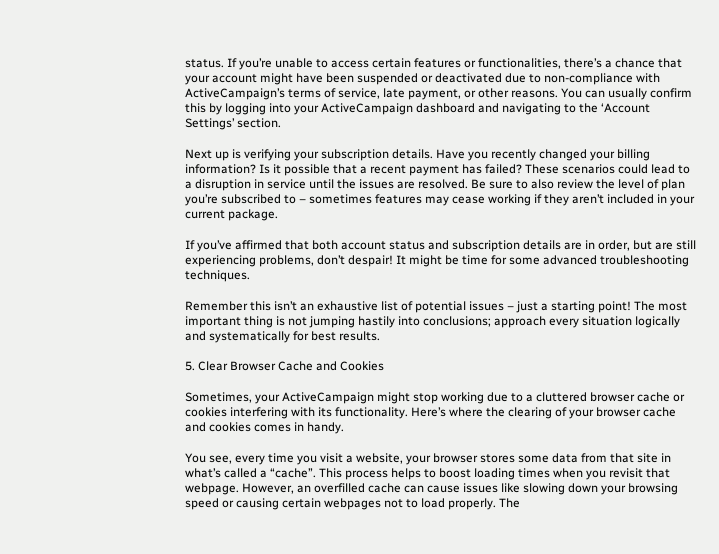status. If you’re unable to access certain features or functionalities, there’s a chance that your account might have been suspended or deactivated due to non-compliance with ActiveCampaign’s terms of service, late payment, or other reasons. You can usually confirm this by logging into your ActiveCampaign dashboard and navigating to the ‘Account Settings’ section.

Next up is verifying your subscription details. Have you recently changed your billing information? Is it possible that a recent payment has failed? These scenarios could lead to a disruption in service until the issues are resolved. Be sure to also review the level of plan you’re subscribed to – sometimes features may cease working if they aren’t included in your current package.

If you’ve affirmed that both account status and subscription details are in order, but are still experiencing problems, don’t despair! It might be time for some advanced troubleshooting techniques.

Remember this isn’t an exhaustive list of potential issues – just a starting point! The most important thing is not jumping hastily into conclusions; approach every situation logically and systematically for best results.

5. Clear Browser Cache and Cookies

Sometimes, your ActiveCampaign might stop working due to a cluttered browser cache or cookies interfering with its functionality. Here’s where the clearing of your browser cache and cookies comes in handy.

You see, every time you visit a website, your browser stores some data from that site in what’s called a “cache”. This process helps to boost loading times when you revisit that webpage. However, an overfilled cache can cause issues like slowing down your browsing speed or causing certain webpages not to load properly. The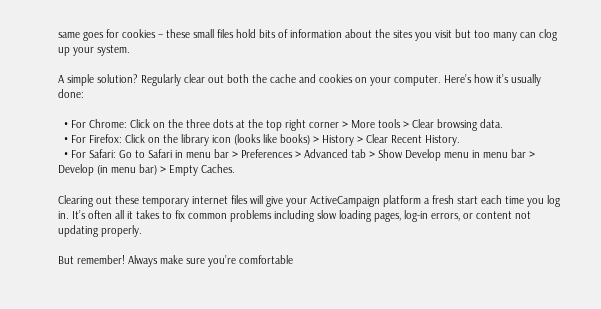same goes for cookies – these small files hold bits of information about the sites you visit but too many can clog up your system.

A simple solution? Regularly clear out both the cache and cookies on your computer. Here’s how it’s usually done:

  • For Chrome: Click on the three dots at the top right corner > More tools > Clear browsing data.
  • For Firefox: Click on the library icon (looks like books) > History > Clear Recent History.
  • For Safari: Go to Safari in menu bar > Preferences > Advanced tab > Show Develop menu in menu bar > Develop (in menu bar) > Empty Caches.

Clearing out these temporary internet files will give your ActiveCampaign platform a fresh start each time you log in. It’s often all it takes to fix common problems including slow loading pages, log-in errors, or content not updating properly.

But remember! Always make sure you’re comfortable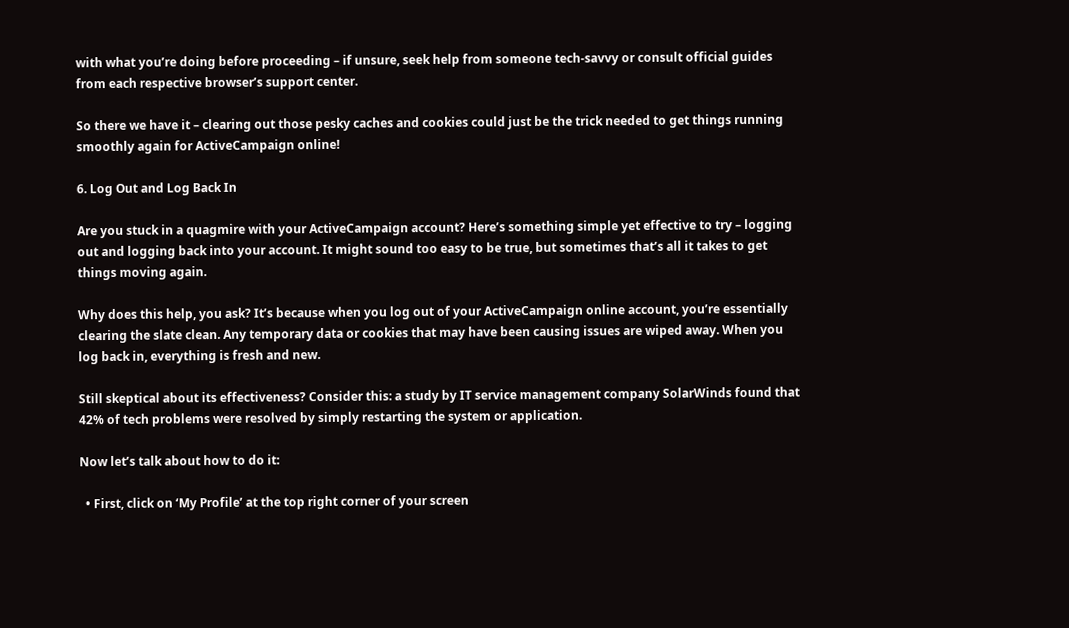with what you’re doing before proceeding – if unsure, seek help from someone tech-savvy or consult official guides from each respective browser’s support center.

So there we have it – clearing out those pesky caches and cookies could just be the trick needed to get things running smoothly again for ActiveCampaign online!

6. Log Out and Log Back In

Are you stuck in a quagmire with your ActiveCampaign account? Here’s something simple yet effective to try – logging out and logging back into your account. It might sound too easy to be true, but sometimes that’s all it takes to get things moving again.

Why does this help, you ask? It’s because when you log out of your ActiveCampaign online account, you’re essentially clearing the slate clean. Any temporary data or cookies that may have been causing issues are wiped away. When you log back in, everything is fresh and new.

Still skeptical about its effectiveness? Consider this: a study by IT service management company SolarWinds found that 42% of tech problems were resolved by simply restarting the system or application.

Now let’s talk about how to do it:

  • First, click on ‘My Profile’ at the top right corner of your screen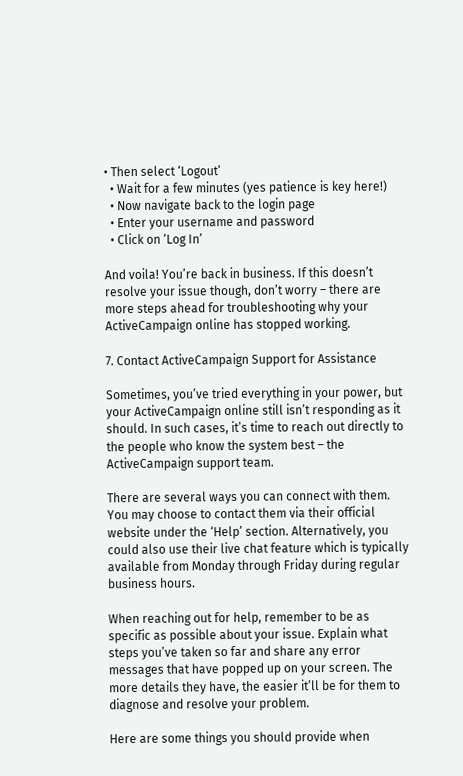• Then select ‘Logout’
  • Wait for a few minutes (yes patience is key here!)
  • Now navigate back to the login page
  • Enter your username and password
  • Click on ‘Log In’

And voila! You’re back in business. If this doesn’t resolve your issue though, don’t worry – there are more steps ahead for troubleshooting why your ActiveCampaign online has stopped working.

7. Contact ActiveCampaign Support for Assistance

Sometimes, you’ve tried everything in your power, but your ActiveCampaign online still isn’t responding as it should. In such cases, it’s time to reach out directly to the people who know the system best – the ActiveCampaign support team.

There are several ways you can connect with them. You may choose to contact them via their official website under the ‘Help’ section. Alternatively, you could also use their live chat feature which is typically available from Monday through Friday during regular business hours.

When reaching out for help, remember to be as specific as possible about your issue. Explain what steps you’ve taken so far and share any error messages that have popped up on your screen. The more details they have, the easier it’ll be for them to diagnose and resolve your problem.

Here are some things you should provide when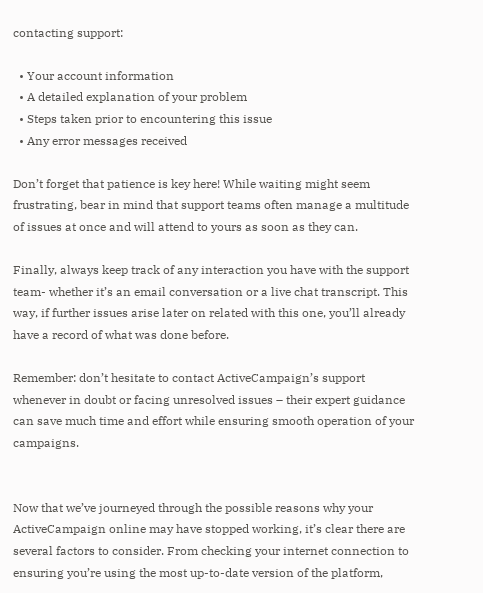contacting support:

  • Your account information
  • A detailed explanation of your problem
  • Steps taken prior to encountering this issue
  • Any error messages received

Don’t forget that patience is key here! While waiting might seem frustrating, bear in mind that support teams often manage a multitude of issues at once and will attend to yours as soon as they can.

Finally, always keep track of any interaction you have with the support team- whether it’s an email conversation or a live chat transcript. This way, if further issues arise later on related with this one, you’ll already have a record of what was done before.

Remember: don’t hesitate to contact ActiveCampaign’s support whenever in doubt or facing unresolved issues – their expert guidance can save much time and effort while ensuring smooth operation of your campaigns.


Now that we’ve journeyed through the possible reasons why your ActiveCampaign online may have stopped working, it’s clear there are several factors to consider. From checking your internet connection to ensuring you’re using the most up-to-date version of the platform,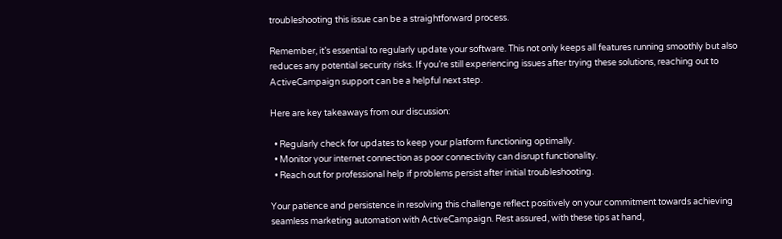troubleshooting this issue can be a straightforward process.

Remember, it’s essential to regularly update your software. This not only keeps all features running smoothly but also reduces any potential security risks. If you’re still experiencing issues after trying these solutions, reaching out to ActiveCampaign support can be a helpful next step.

Here are key takeaways from our discussion:

  • Regularly check for updates to keep your platform functioning optimally.
  • Monitor your internet connection as poor connectivity can disrupt functionality.
  • Reach out for professional help if problems persist after initial troubleshooting.

Your patience and persistence in resolving this challenge reflect positively on your commitment towards achieving seamless marketing automation with ActiveCampaign. Rest assured, with these tips at hand,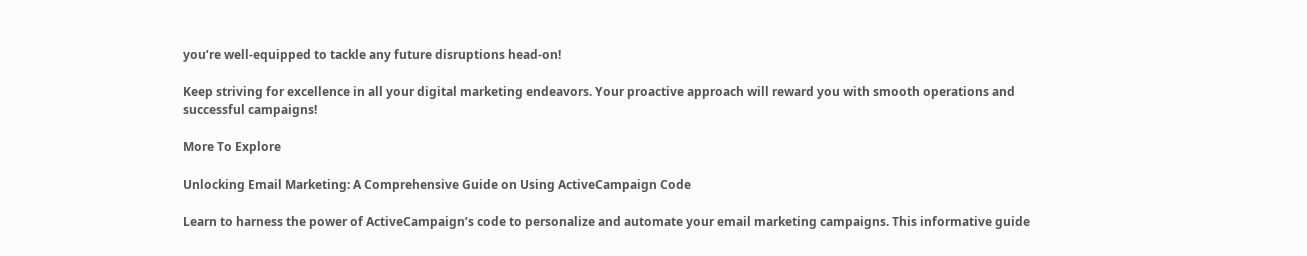you’re well-equipped to tackle any future disruptions head-on!

Keep striving for excellence in all your digital marketing endeavors. Your proactive approach will reward you with smooth operations and successful campaigns!

More To Explore

Unlocking Email Marketing: A Comprehensive Guide on Using ActiveCampaign Code

Learn to harness the power of ActiveCampaign’s code to personalize and automate your email marketing campaigns. This informative guide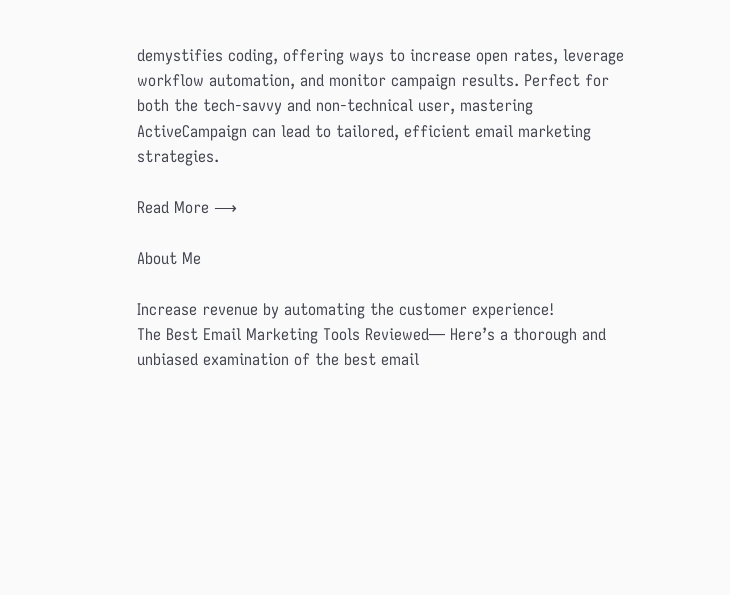demystifies coding, offering ways to increase open rates, leverage workflow automation, and monitor campaign results. Perfect for both the tech-savvy and non-technical user, mastering ActiveCampaign can lead to tailored, efficient email marketing strategies.

Read More ⟶

About Me

Increase revenue by automating the customer experience!
The Best Email Marketing Tools Reviewed— Here’s a thorough and unbiased examination of the best email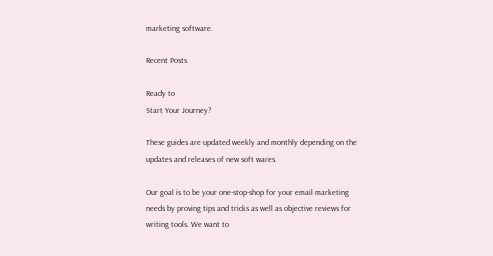marketing software.

Recent Posts

Ready to
Start Your Journey?

These guides are updated weekly and monthly depending on the updates and releases of new soft wares.

Our goal is to be your one-stop-shop for your email marketing needs by proving tips and tricks as well as objective reviews for writing tools. We want to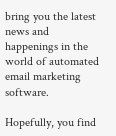bring you the latest news and happenings in the world of automated email marketing software.

Hopefully, you find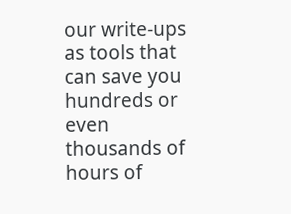our write-ups as tools that can save you hundreds or even thousands of hours of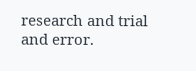research and trial and error.